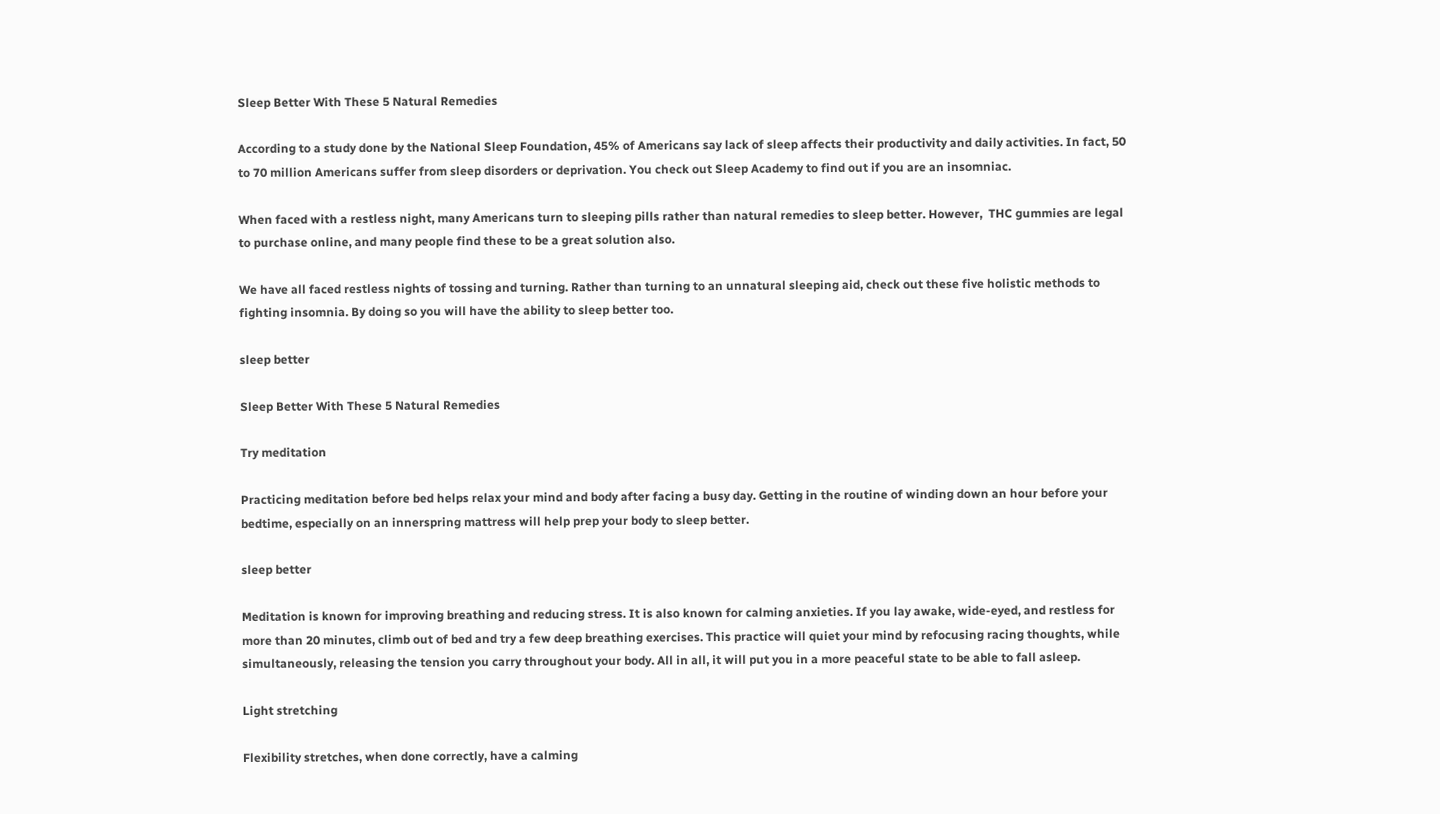Sleep Better With These 5 Natural Remedies

According to a study done by the National Sleep Foundation, 45% of Americans say lack of sleep affects their productivity and daily activities. In fact, 50 to 70 million Americans suffer from sleep disorders or deprivation. You check out Sleep Academy to find out if you are an insomniac.

When faced with a restless night, many Americans turn to sleeping pills rather than natural remedies to sleep better. However,  THC gummies are legal to purchase online, and many people find these to be a great solution also.

We have all faced restless nights of tossing and turning. Rather than turning to an unnatural sleeping aid, check out these five holistic methods to fighting insomnia. By doing so you will have the ability to sleep better too.

sleep better

Sleep Better With These 5 Natural Remedies

Try meditation

Practicing meditation before bed helps relax your mind and body after facing a busy day. Getting in the routine of winding down an hour before your bedtime, especially on an innerspring mattress will help prep your body to sleep better.

sleep better

Meditation is known for improving breathing and reducing stress. It is also known for calming anxieties. If you lay awake, wide-eyed, and restless for more than 20 minutes, climb out of bed and try a few deep breathing exercises. This practice will quiet your mind by refocusing racing thoughts, while simultaneously, releasing the tension you carry throughout your body. All in all, it will put you in a more peaceful state to be able to fall asleep.

Light stretching

Flexibility stretches, when done correctly, have a calming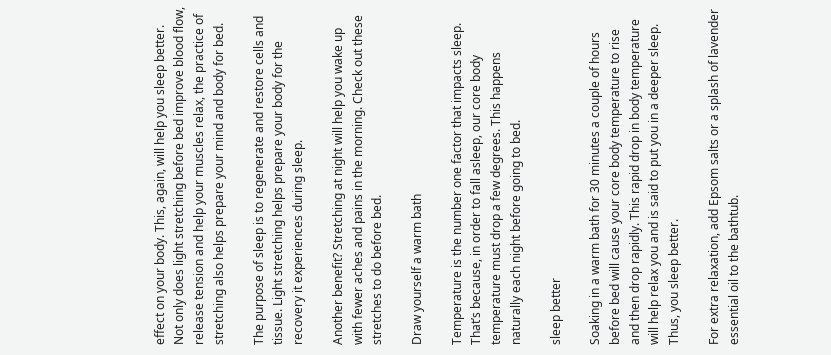effect on your body. This, again, will help you sleep better. Not only does light stretching before bed improve blood flow, release tension and help your muscles relax, the practice of stretching also helps prepare your mind and body for bed.

The purpose of sleep is to regenerate and restore cells and tissue. Light stretching helps prepare your body for the recovery it experiences during sleep.

Another benefit? Stretching at night will help you wake up with fewer aches and pains in the morning. Check out these stretches to do before bed.

Draw yourself a warm bath

Temperature is the number one factor that impacts sleep. That’s because, in order to fall asleep, our core body temperature must drop a few degrees. This happens naturally each night before going to bed.

sleep better

Soaking in a warm bath for 30 minutes a couple of hours before bed will cause your core body temperature to rise and then drop rapidly. This rapid drop in body temperature will help relax you and is said to put you in a deeper sleep. Thus, you sleep better.

For extra relaxation, add Epsom salts or a splash of lavender essential oil to the bathtub.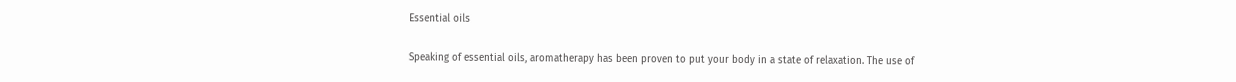Essential oils

Speaking of essential oils, aromatherapy has been proven to put your body in a state of relaxation. The use of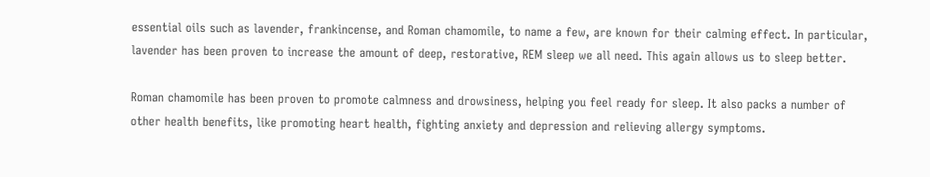essential oils such as lavender, frankincense, and Roman chamomile, to name a few, are known for their calming effect. In particular, lavender has been proven to increase the amount of deep, restorative, REM sleep we all need. This again allows us to sleep better.

Roman chamomile has been proven to promote calmness and drowsiness, helping you feel ready for sleep. It also packs a number of other health benefits, like promoting heart health, fighting anxiety and depression and relieving allergy symptoms.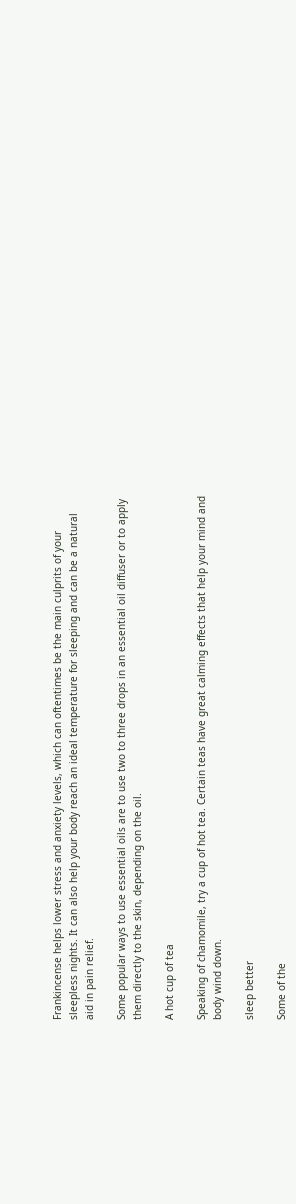Frankincense helps lower stress and anxiety levels, which can oftentimes be the main culprits of your sleepless nights. It can also help your body reach an ideal temperature for sleeping and can be a natural aid in pain relief.

Some popular ways to use essential oils are to use two to three drops in an essential oil diffuser or to apply them directly to the skin, depending on the oil.

A hot cup of tea

Speaking of chamomile, try a cup of hot tea. Certain teas have great calming effects that help your mind and body wind down.

sleep better

Some of the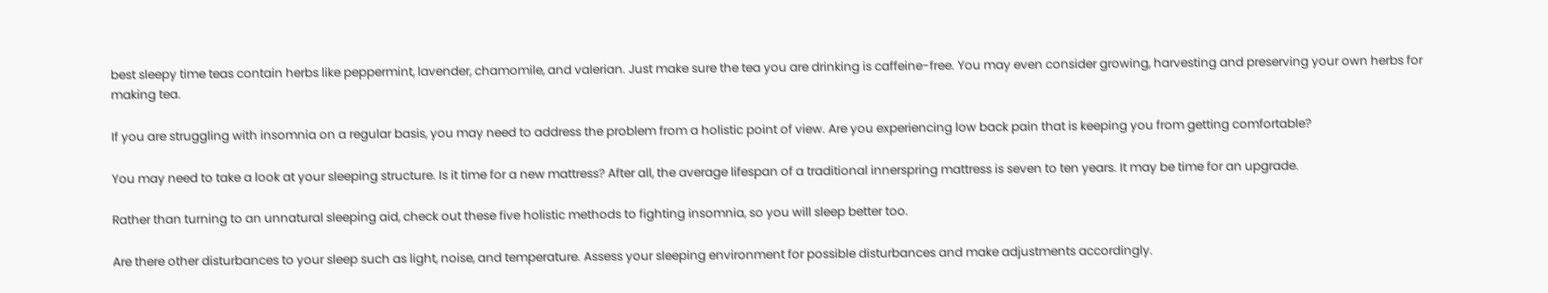best sleepy time teas contain herbs like peppermint, lavender, chamomile, and valerian. Just make sure the tea you are drinking is caffeine-free. You may even consider growing, harvesting and preserving your own herbs for making tea.

If you are struggling with insomnia on a regular basis, you may need to address the problem from a holistic point of view. Are you experiencing low back pain that is keeping you from getting comfortable?

You may need to take a look at your sleeping structure. Is it time for a new mattress? After all, the average lifespan of a traditional innerspring mattress is seven to ten years. It may be time for an upgrade.

Rather than turning to an unnatural sleeping aid, check out these five holistic methods to fighting insomnia, so you will sleep better too.

Are there other disturbances to your sleep such as light, noise, and temperature. Assess your sleeping environment for possible disturbances and make adjustments accordingly.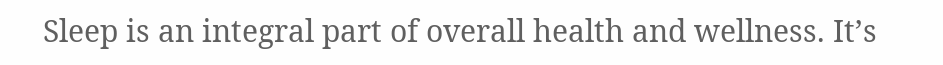Sleep is an integral part of overall health and wellness. It’s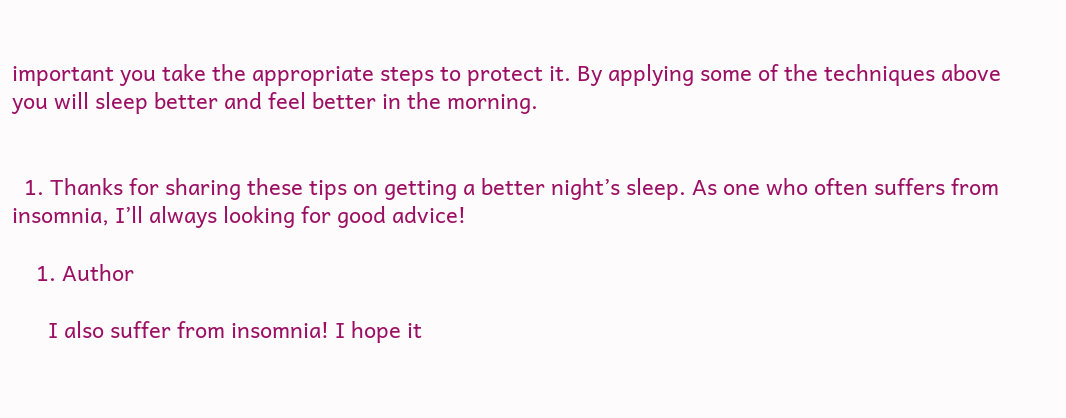important you take the appropriate steps to protect it. By applying some of the techniques above you will sleep better and feel better in the morning.


  1. Thanks for sharing these tips on getting a better night’s sleep. As one who often suffers from insomnia, I’ll always looking for good advice!

    1. Author

      I also suffer from insomnia! I hope it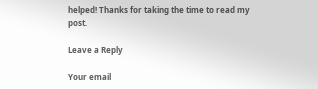helped! Thanks for taking the time to read my post.

Leave a Reply

Your email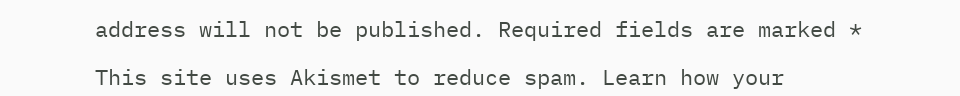address will not be published. Required fields are marked *

This site uses Akismet to reduce spam. Learn how your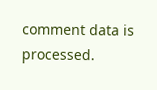comment data is processed.